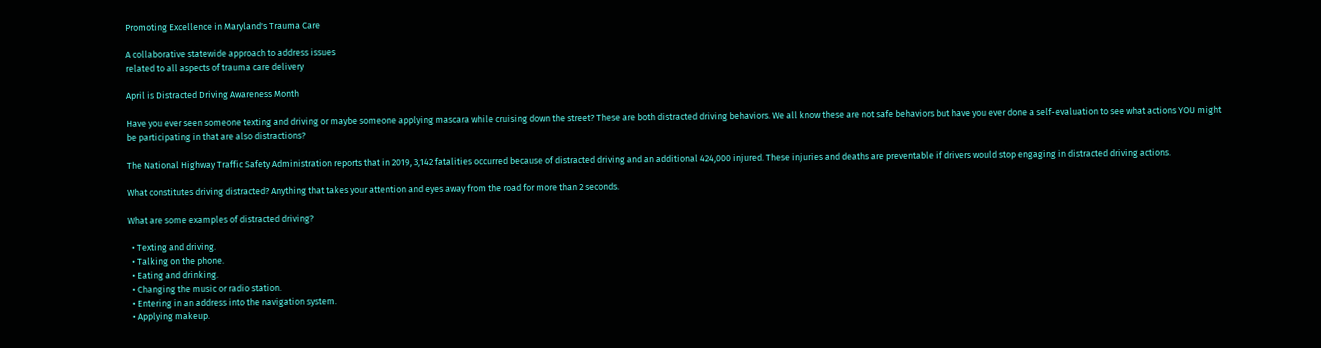Promoting Excellence in Maryland's Trauma Care

A collaborative statewide approach to address issues
related to all aspects of trauma care delivery

April is Distracted Driving Awareness Month

Have you ever seen someone texting and driving or maybe someone applying mascara while cruising down the street? These are both distracted driving behaviors. We all know these are not safe behaviors but have you ever done a self-evaluation to see what actions YOU might be participating in that are also distractions?

The National Highway Traffic Safety Administration reports that in 2019, 3,142 fatalities occurred because of distracted driving and an additional 424,000 injured. These injuries and deaths are preventable if drivers would stop engaging in distracted driving actions.

What constitutes driving distracted? Anything that takes your attention and eyes away from the road for more than 2 seconds.

What are some examples of distracted driving?

  • Texting and driving.
  • Talking on the phone.
  • Eating and drinking.
  • Changing the music or radio station.
  • Entering in an address into the navigation system.
  • Applying makeup.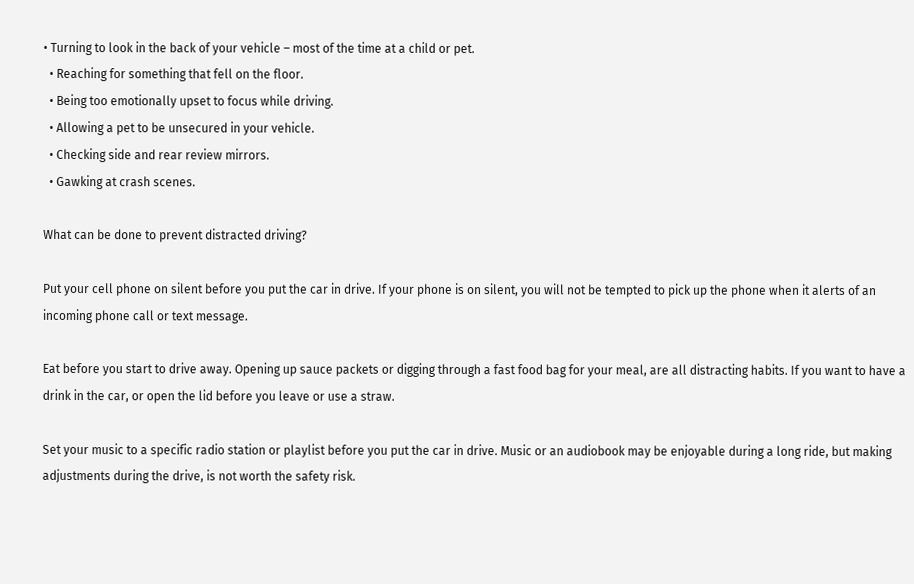• Turning to look in the back of your vehicle – most of the time at a child or pet.
  • Reaching for something that fell on the floor.
  • Being too emotionally upset to focus while driving.
  • Allowing a pet to be unsecured in your vehicle.
  • Checking side and rear review mirrors.
  • Gawking at crash scenes.

What can be done to prevent distracted driving?

Put your cell phone on silent before you put the car in drive. If your phone is on silent, you will not be tempted to pick up the phone when it alerts of an incoming phone call or text message.

Eat before you start to drive away. Opening up sauce packets or digging through a fast food bag for your meal, are all distracting habits. If you want to have a drink in the car, or open the lid before you leave or use a straw.

Set your music to a specific radio station or playlist before you put the car in drive. Music or an audiobook may be enjoyable during a long ride, but making adjustments during the drive, is not worth the safety risk.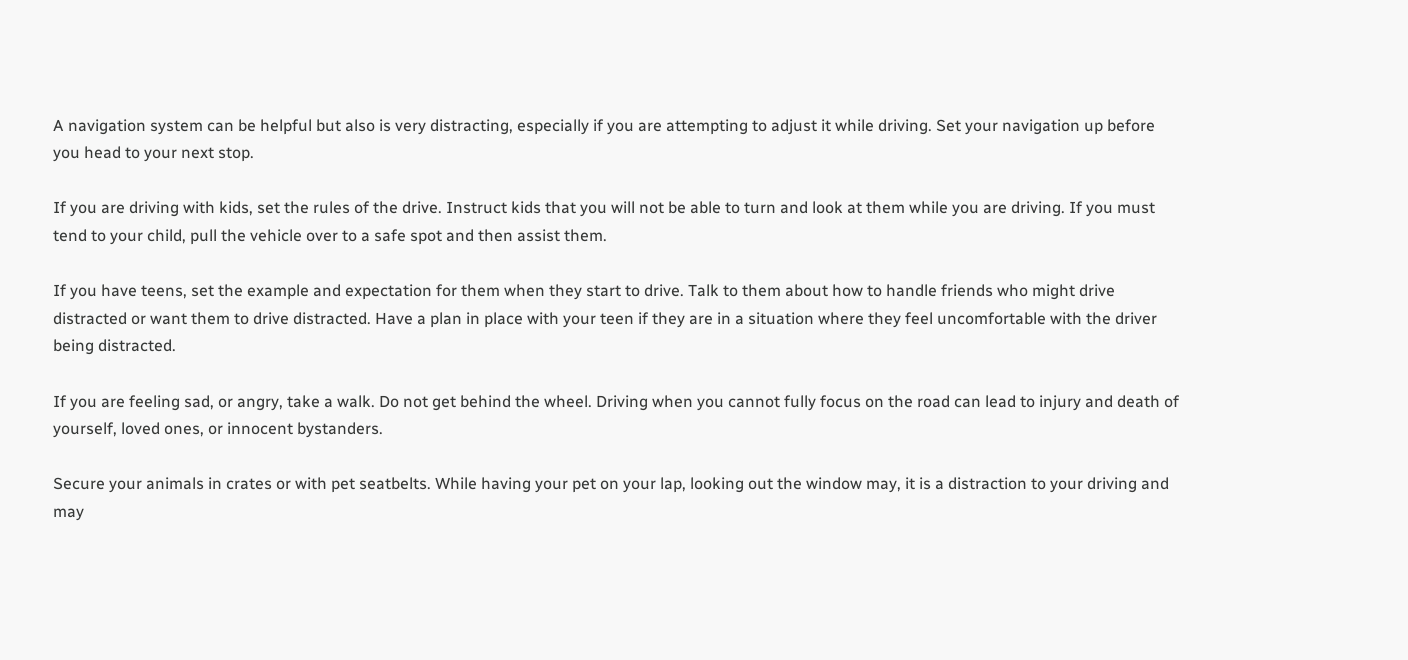A navigation system can be helpful but also is very distracting, especially if you are attempting to adjust it while driving. Set your navigation up before you head to your next stop.

If you are driving with kids, set the rules of the drive. Instruct kids that you will not be able to turn and look at them while you are driving. If you must tend to your child, pull the vehicle over to a safe spot and then assist them.

If you have teens, set the example and expectation for them when they start to drive. Talk to them about how to handle friends who might drive distracted or want them to drive distracted. Have a plan in place with your teen if they are in a situation where they feel uncomfortable with the driver being distracted.

If you are feeling sad, or angry, take a walk. Do not get behind the wheel. Driving when you cannot fully focus on the road can lead to injury and death of yourself, loved ones, or innocent bystanders.

Secure your animals in crates or with pet seatbelts. While having your pet on your lap, looking out the window may, it is a distraction to your driving and may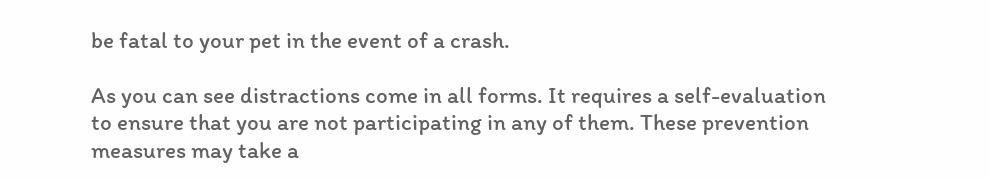be fatal to your pet in the event of a crash.

As you can see distractions come in all forms. It requires a self-evaluation to ensure that you are not participating in any of them. These prevention measures may take a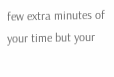few extra minutes of your time but your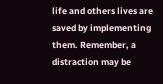life and others lives are saved by implementing them. Remember, a distraction may be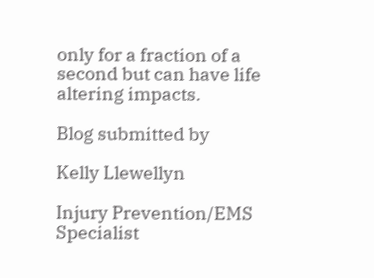only for a fraction of a second but can have life altering impacts.

Blog submitted by

Kelly Llewellyn

Injury Prevention/EMS Specialist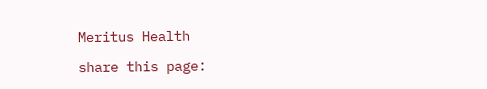Meritus Health

share this page: